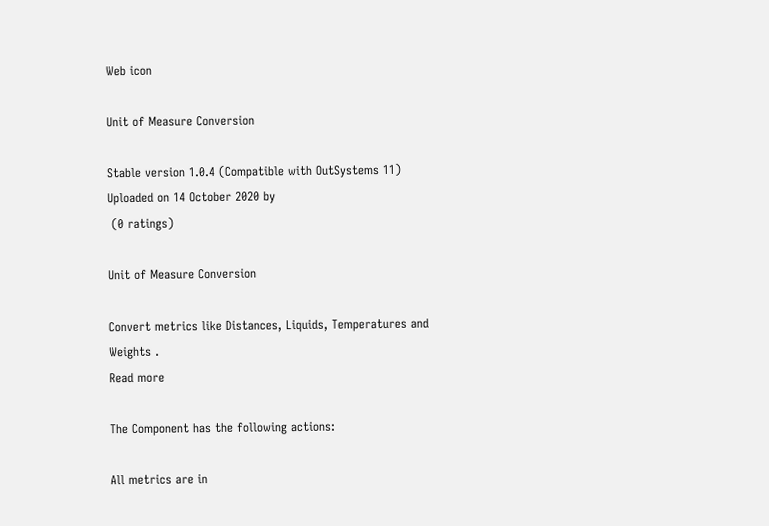Web icon

Unit of Measure Conversion

Stable version 1.0.4 (Compatible with OutSystems 11)
Uploaded on 14 October 2020 by
 (0 ratings)

Unit of Measure Conversion

Convert metrics like Distances, Liquids, Temperatures and Weights .
Read more

The Component has the following actions:

All metrics are in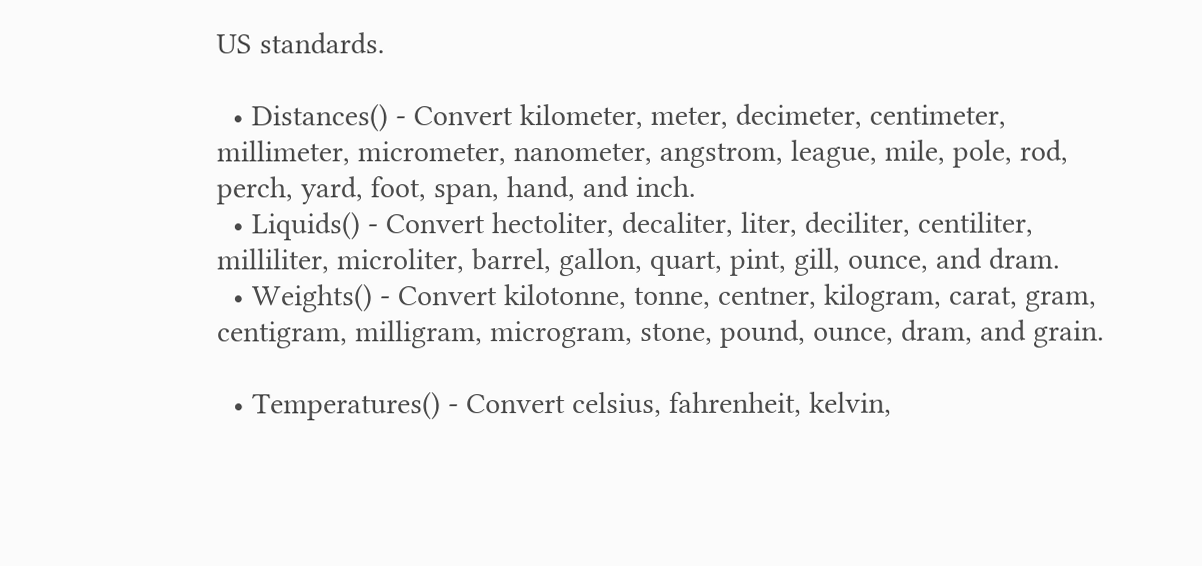US standards.

  • Distances() - Convert kilometer, meter, decimeter, centimeter, millimeter, micrometer, nanometer, angstrom, league, mile, pole, rod, perch, yard, foot, span, hand, and inch.
  • Liquids() - Convert hectoliter, decaliter, liter, deciliter, centiliter, milliliter, microliter, barrel, gallon, quart, pint, gill, ounce, and dram.
  • Weights() - Convert kilotonne, tonne, centner, kilogram, carat, gram, centigram, milligram, microgram, stone, pound, ounce, dram, and grain.

  • Temperatures() - Convert celsius, fahrenheit, kelvin,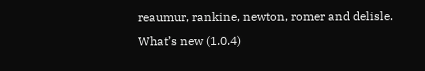reaumur, rankine, newton, romer and delisle.
What’s new (1.0.4)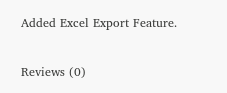Added Excel Export Feature.

Reviews (0)